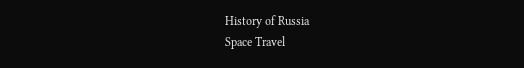History of Russia
Space Travel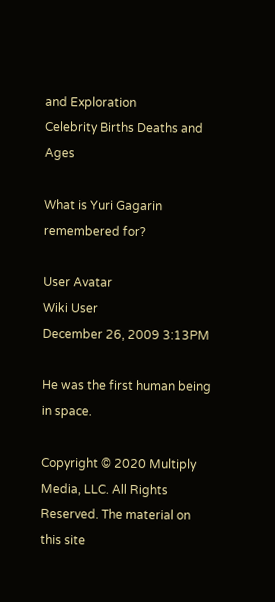and Exploration
Celebrity Births Deaths and Ages

What is Yuri Gagarin remembered for?

User Avatar
Wiki User
December 26, 2009 3:13PM

He was the first human being in space.

Copyright © 2020 Multiply Media, LLC. All Rights Reserved. The material on this site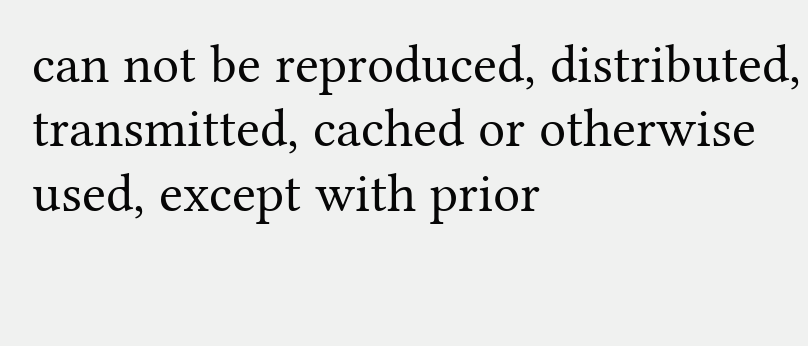can not be reproduced, distributed, transmitted, cached or otherwise used, except with prior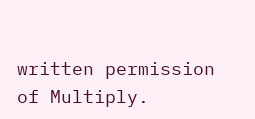written permission of Multiply.